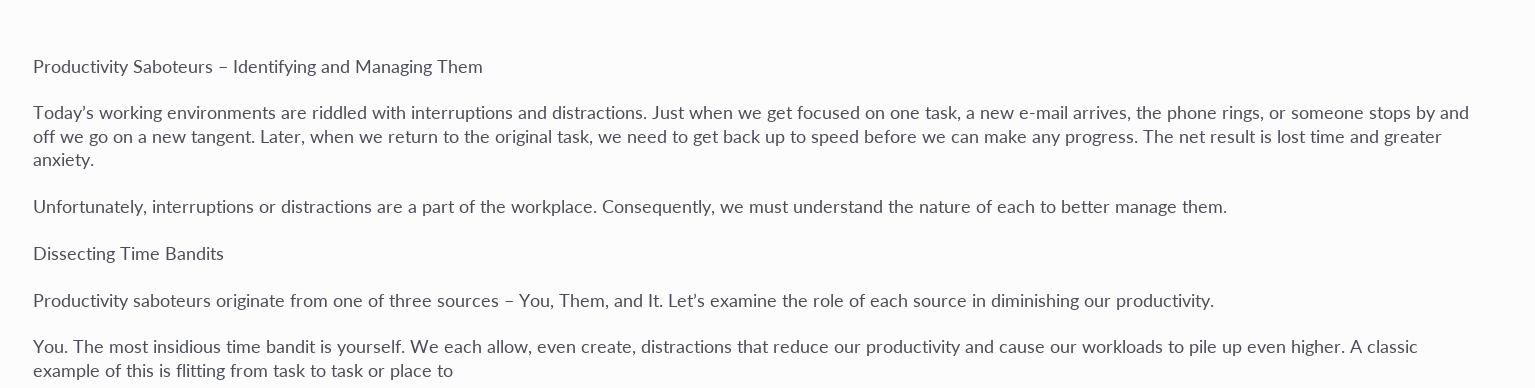Productivity Saboteurs – Identifying and Managing Them

Today’s working environments are riddled with interruptions and distractions. Just when we get focused on one task, a new e-mail arrives, the phone rings, or someone stops by and off we go on a new tangent. Later, when we return to the original task, we need to get back up to speed before we can make any progress. The net result is lost time and greater anxiety.

Unfortunately, interruptions or distractions are a part of the workplace. Consequently, we must understand the nature of each to better manage them.

Dissecting Time Bandits

Productivity saboteurs originate from one of three sources – You, Them, and It. Let’s examine the role of each source in diminishing our productivity.

You. The most insidious time bandit is yourself. We each allow, even create, distractions that reduce our productivity and cause our workloads to pile up even higher. A classic example of this is flitting from task to task or place to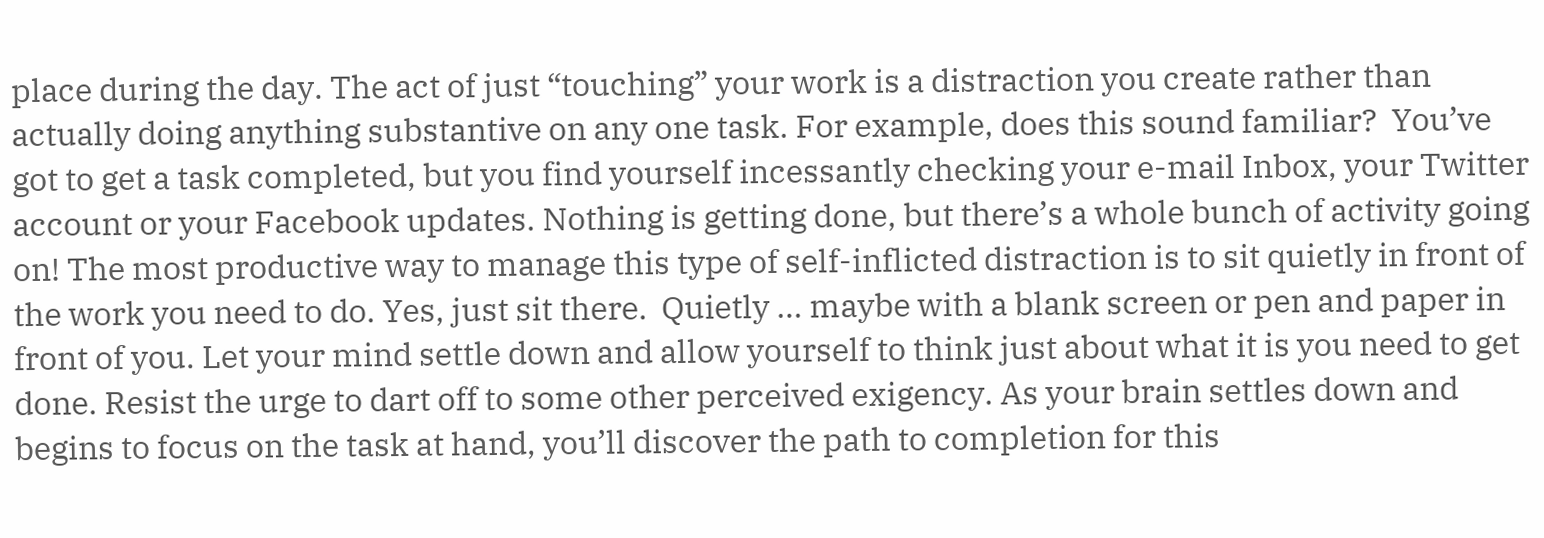place during the day. The act of just “touching” your work is a distraction you create rather than actually doing anything substantive on any one task. For example, does this sound familiar?  You’ve got to get a task completed, but you find yourself incessantly checking your e-mail Inbox, your Twitter account or your Facebook updates. Nothing is getting done, but there’s a whole bunch of activity going on! The most productive way to manage this type of self-inflicted distraction is to sit quietly in front of the work you need to do. Yes, just sit there.  Quietly … maybe with a blank screen or pen and paper in front of you. Let your mind settle down and allow yourself to think just about what it is you need to get done. Resist the urge to dart off to some other perceived exigency. As your brain settles down and begins to focus on the task at hand, you’ll discover the path to completion for this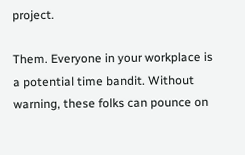project.

Them. Everyone in your workplace is a potential time bandit. Without warning, these folks can pounce on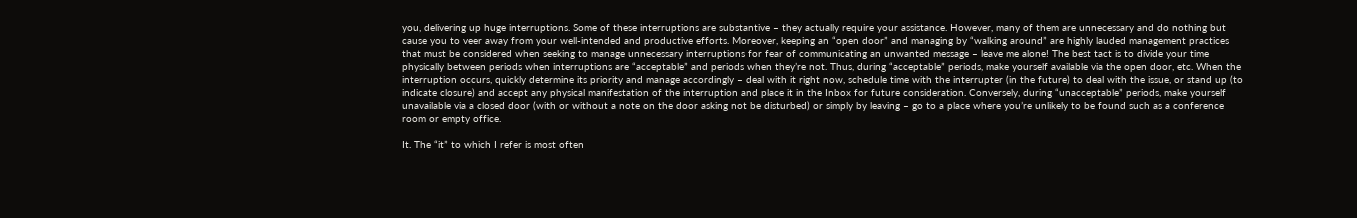you, delivering up huge interruptions. Some of these interruptions are substantive – they actually require your assistance. However, many of them are unnecessary and do nothing but cause you to veer away from your well-intended and productive efforts. Moreover, keeping an “open door” and managing by “walking around” are highly lauded management practices that must be considered when seeking to manage unnecessary interruptions for fear of communicating an unwanted message – leave me alone! The best tact is to divide your time physically between periods when interruptions are “acceptable” and periods when they’re not. Thus, during “acceptable” periods, make yourself available via the open door, etc. When the interruption occurs, quickly determine its priority and manage accordingly – deal with it right now, schedule time with the interrupter (in the future) to deal with the issue, or stand up (to indicate closure) and accept any physical manifestation of the interruption and place it in the Inbox for future consideration. Conversely, during “unacceptable” periods, make yourself unavailable via a closed door (with or without a note on the door asking not be disturbed) or simply by leaving – go to a place where you’re unlikely to be found such as a conference room or empty office.

It. The “it” to which I refer is most often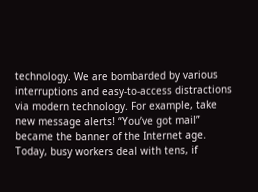technology. We are bombarded by various interruptions and easy-to-access distractions via modern technology. For example, take new message alerts! “You’ve got mail” became the banner of the Internet age. Today, busy workers deal with tens, if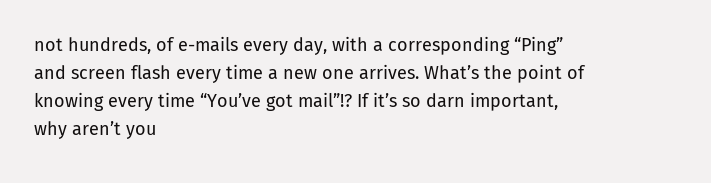not hundreds, of e-mails every day, with a corresponding “Ping” and screen flash every time a new one arrives. What’s the point of knowing every time “You’ve got mail”!? If it’s so darn important, why aren’t you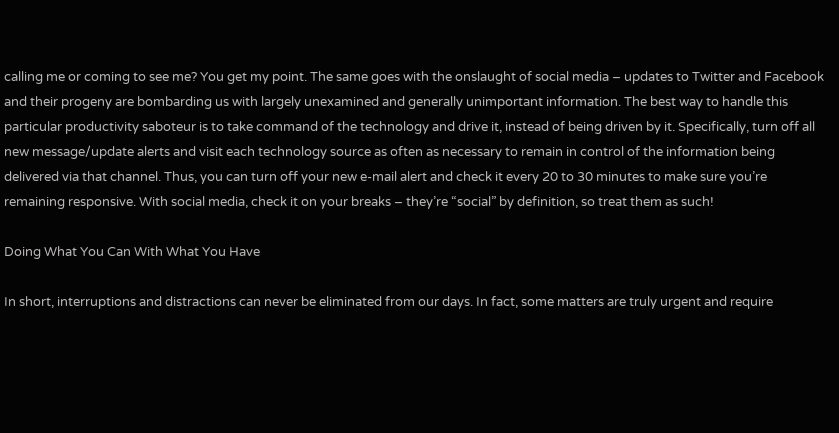calling me or coming to see me? You get my point. The same goes with the onslaught of social media – updates to Twitter and Facebook and their progeny are bombarding us with largely unexamined and generally unimportant information. The best way to handle this particular productivity saboteur is to take command of the technology and drive it, instead of being driven by it. Specifically, turn off all new message/update alerts and visit each technology source as often as necessary to remain in control of the information being delivered via that channel. Thus, you can turn off your new e-mail alert and check it every 20 to 30 minutes to make sure you’re remaining responsive. With social media, check it on your breaks – they’re “social” by definition, so treat them as such!

Doing What You Can With What You Have

In short, interruptions and distractions can never be eliminated from our days. In fact, some matters are truly urgent and require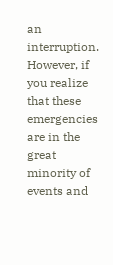an interruption. However, if you realize that these emergencies are in the great minority of events and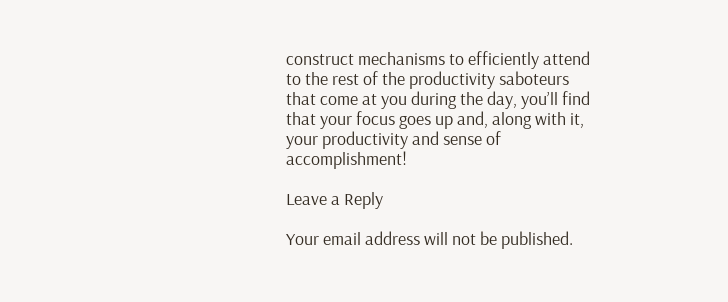construct mechanisms to efficiently attend to the rest of the productivity saboteurs that come at you during the day, you’ll find that your focus goes up and, along with it, your productivity and sense of accomplishment!

Leave a Reply

Your email address will not be published.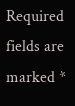Required fields are marked *